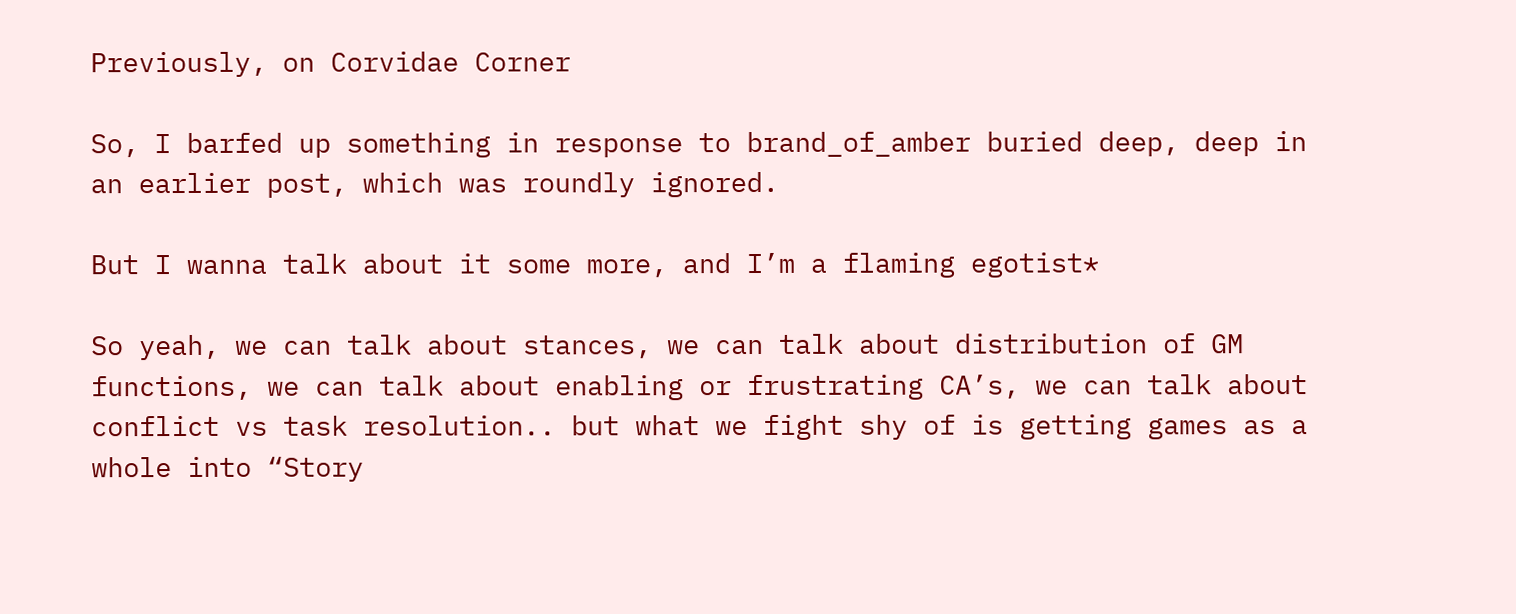Previously, on Corvidae Corner

So, I barfed up something in response to brand_of_amber buried deep, deep in an earlier post, which was roundly ignored.

But I wanna talk about it some more, and I’m a flaming egotist*

So yeah, we can talk about stances, we can talk about distribution of GM functions, we can talk about enabling or frustrating CA’s, we can talk about conflict vs task resolution.. but what we fight shy of is getting games as a whole into “Story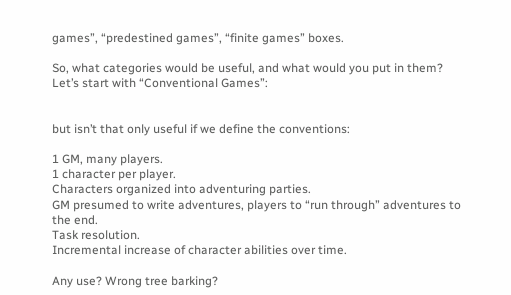games”, “predestined games”, “finite games” boxes.

So, what categories would be useful, and what would you put in them? Let’s start with “Conventional Games”:


but isn’t that only useful if we define the conventions:

1 GM, many players.
1 character per player.
Characters organized into adventuring parties.
GM presumed to write adventures, players to “run through” adventures to the end.
Task resolution.
Incremental increase of character abilities over time.

Any use? Wrong tree barking?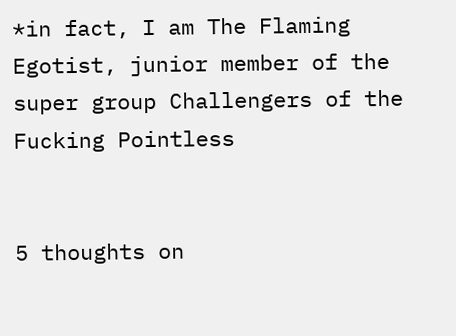*in fact, I am The Flaming Egotist, junior member of the super group Challengers of the Fucking Pointless


5 thoughts on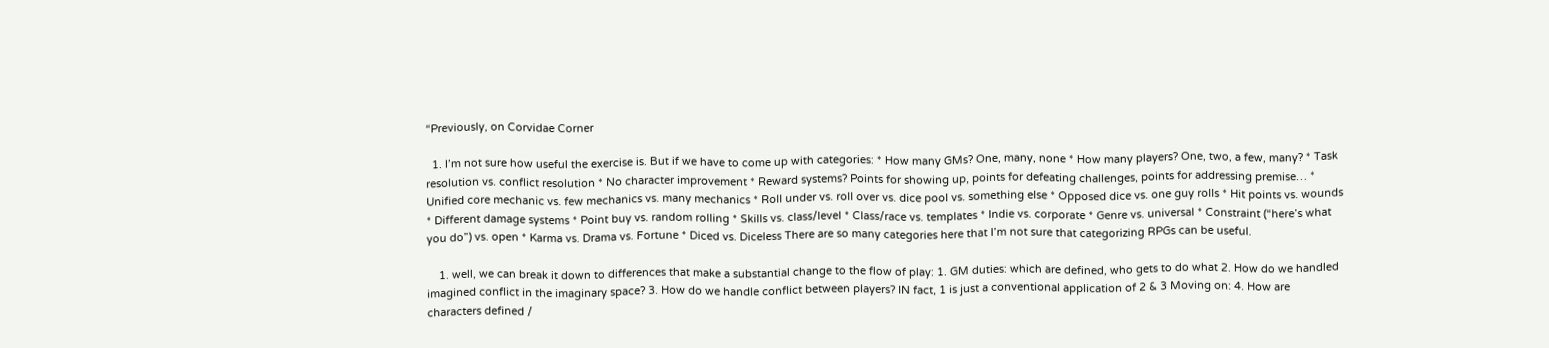“Previously, on Corvidae Corner

  1. I’m not sure how useful the exercise is. But if we have to come up with categories: * How many GMs? One, many, none * How many players? One, two, a few, many? * Task resolution vs. conflict resolution * No character improvement * Reward systems? Points for showing up, points for defeating challenges, points for addressing premise… * Unified core mechanic vs. few mechanics vs. many mechanics * Roll under vs. roll over vs. dice pool vs. something else * Opposed dice vs. one guy rolls * Hit points vs. wounds * Different damage systems * Point buy vs. random rolling * Skills vs. class/level * Class/race vs. templates * Indie vs. corporate * Genre vs. universal * Constraint (“here’s what you do”) vs. open * Karma vs. Drama vs. Fortune * Diced vs. Diceless There are so many categories here that I’m not sure that categorizing RPGs can be useful.

    1. well, we can break it down to differences that make a substantial change to the flow of play: 1. GM duties: which are defined, who gets to do what 2. How do we handled imagined conflict in the imaginary space? 3. How do we handle conflict between players? IN fact, 1 is just a conventional application of 2 & 3 Moving on: 4. How are characters defined /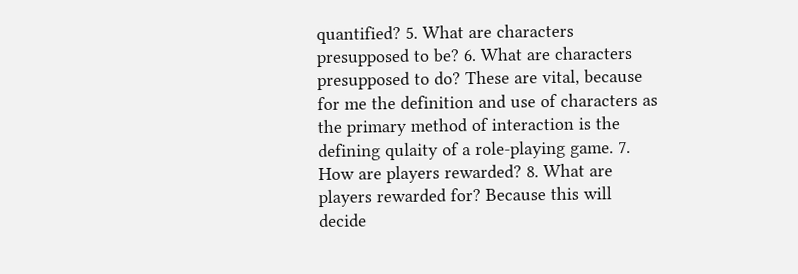quantified? 5. What are characters presupposed to be? 6. What are characters presupposed to do? These are vital, because for me the definition and use of characters as the primary method of interaction is the defining qulaity of a role-playing game. 7. How are players rewarded? 8. What are players rewarded for? Because this will decide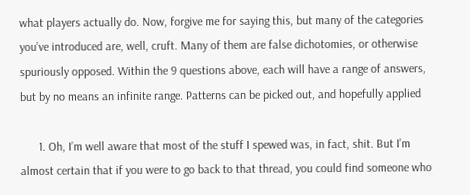what players actually do. Now, forgive me for saying this, but many of the categories you’ve introduced are, well, cruft. Many of them are false dichotomies, or otherwise spuriously opposed. Within the 9 questions above, each will have a range of answers, but by no means an infinite range. Patterns can be picked out, and hopefully applied

      1. Oh, I’m well aware that most of the stuff I spewed was, in fact, shit. But I’m almost certain that if you were to go back to that thread, you could find someone who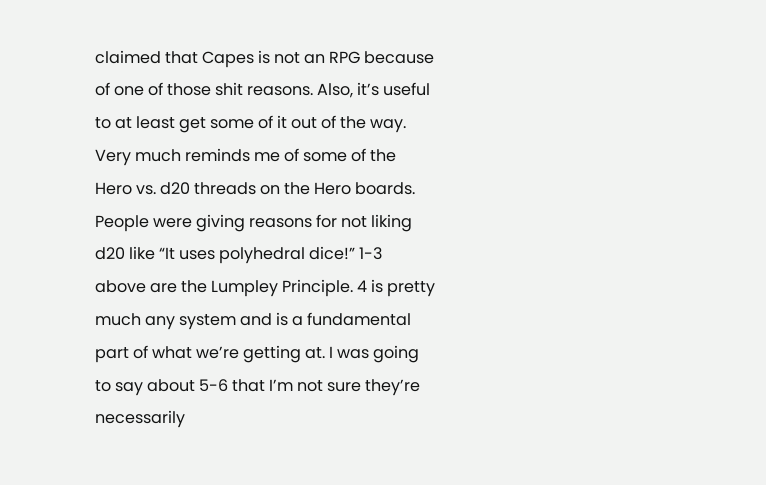claimed that Capes is not an RPG because of one of those shit reasons. Also, it’s useful to at least get some of it out of the way. Very much reminds me of some of the Hero vs. d20 threads on the Hero boards. People were giving reasons for not liking d20 like “It uses polyhedral dice!” 1-3 above are the Lumpley Principle. 4 is pretty much any system and is a fundamental part of what we’re getting at. I was going to say about 5-6 that I’m not sure they’re necessarily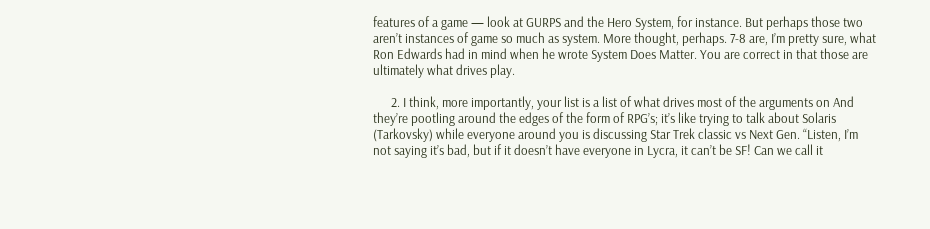features of a game — look at GURPS and the Hero System, for instance. But perhaps those two aren’t instances of game so much as system. More thought, perhaps. 7-8 are, I’m pretty sure, what Ron Edwards had in mind when he wrote System Does Matter. You are correct in that those are ultimately what drives play.

      2. I think, more importantly, your list is a list of what drives most of the arguments on And they’re pootling around the edges of the form of RPG’s; it’s like trying to talk about Solaris (Tarkovsky) while everyone around you is discussing Star Trek classic vs Next Gen. “Listen, I’m not saying it’s bad, but if it doesn’t have everyone in Lycra, it can’t be SF! Can we call it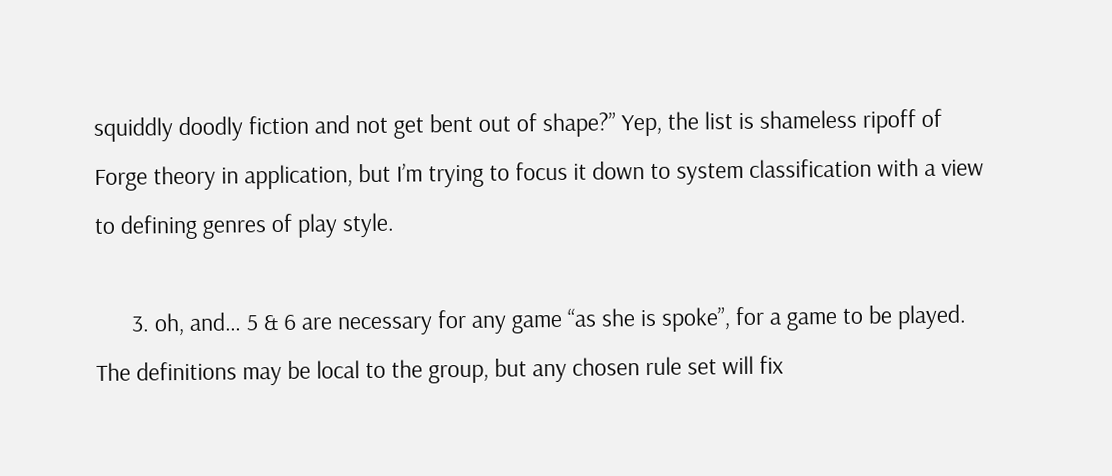squiddly doodly fiction and not get bent out of shape?” Yep, the list is shameless ripoff of Forge theory in application, but I’m trying to focus it down to system classification with a view to defining genres of play style.

      3. oh, and… 5 & 6 are necessary for any game “as she is spoke”, for a game to be played. The definitions may be local to the group, but any chosen rule set will fix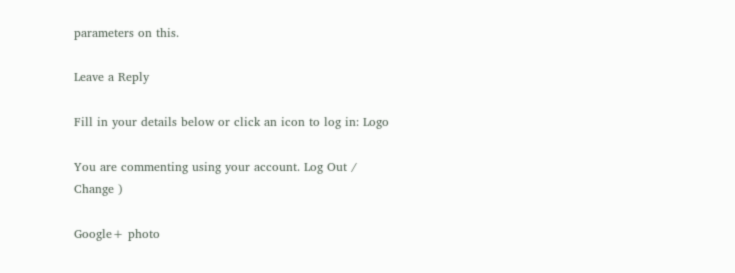parameters on this.

Leave a Reply

Fill in your details below or click an icon to log in: Logo

You are commenting using your account. Log Out /  Change )

Google+ photo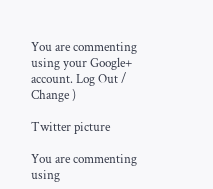You are commenting using your Google+ account. Log Out /  Change )

Twitter picture

You are commenting using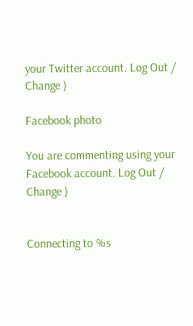your Twitter account. Log Out /  Change )

Facebook photo

You are commenting using your Facebook account. Log Out /  Change )


Connecting to %s